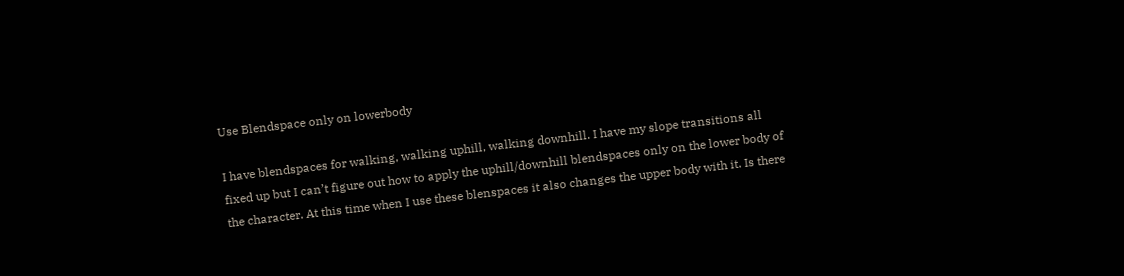Use Blendspace only on lowerbody

I have blendspaces for walking, walking uphill, walking downhill. I have my slope transitions all fixed up but I can’t figure out how to apply the uphill/downhill blendspaces only on the lower body of the character. At this time when I use these blenspaces it also changes the upper body with it. Is there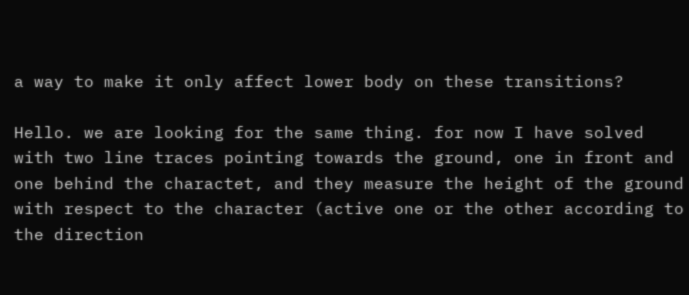a way to make it only affect lower body on these transitions?

Hello. we are looking for the same thing. for now I have solved with two line traces pointing towards the ground, one in front and one behind the charactet, and they measure the height of the ground with respect to the character (active one or the other according to the direction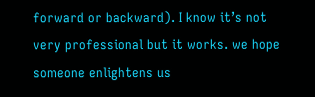forward or backward). I know it’s not very professional but it works. we hope someone enlightens us